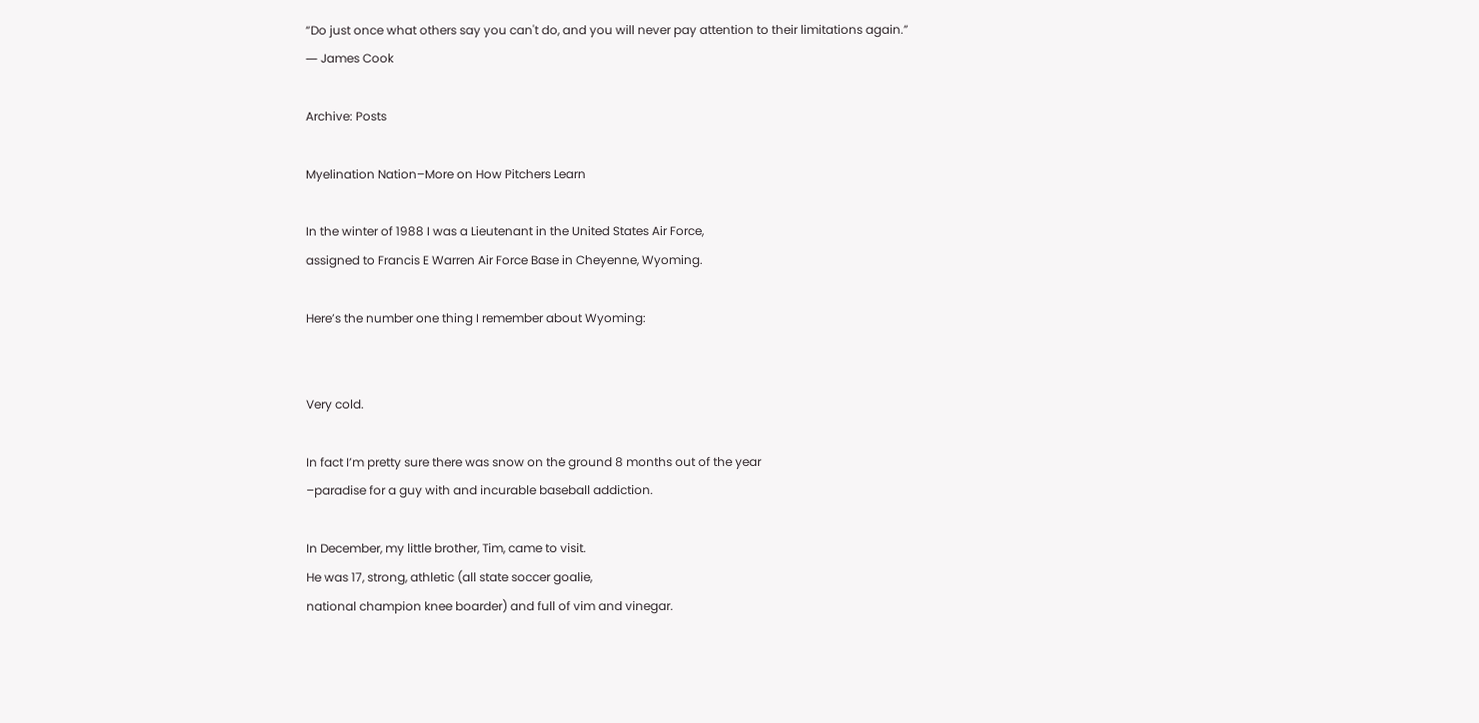“Do just once what others say you can't do, and you will never pay attention to their limitations again.”
― James Cook

Archive: Posts

Myelination Nation–More on How Pitchers Learn

In the winter of 1988 I was a Lieutenant in the United States Air Force,
assigned to Francis E Warren Air Force Base in Cheyenne, Wyoming.

Here’s the number one thing I remember about Wyoming:


Very cold.

In fact I’m pretty sure there was snow on the ground 8 months out of the year
–paradise for a guy with and incurable baseball addiction.

In December, my little brother, Tim, came to visit.
He was 17, strong, athletic (all state soccer goalie,
national champion knee boarder) and full of vim and vinegar.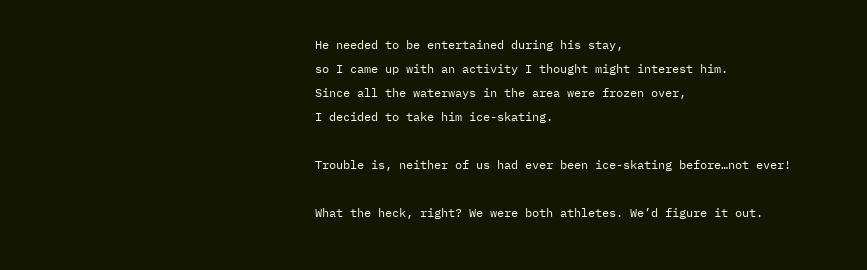He needed to be entertained during his stay,
so I came up with an activity I thought might interest him.
Since all the waterways in the area were frozen over,
I decided to take him ice-skating.

Trouble is, neither of us had ever been ice-skating before…not ever!

What the heck, right? We were both athletes. We’d figure it out.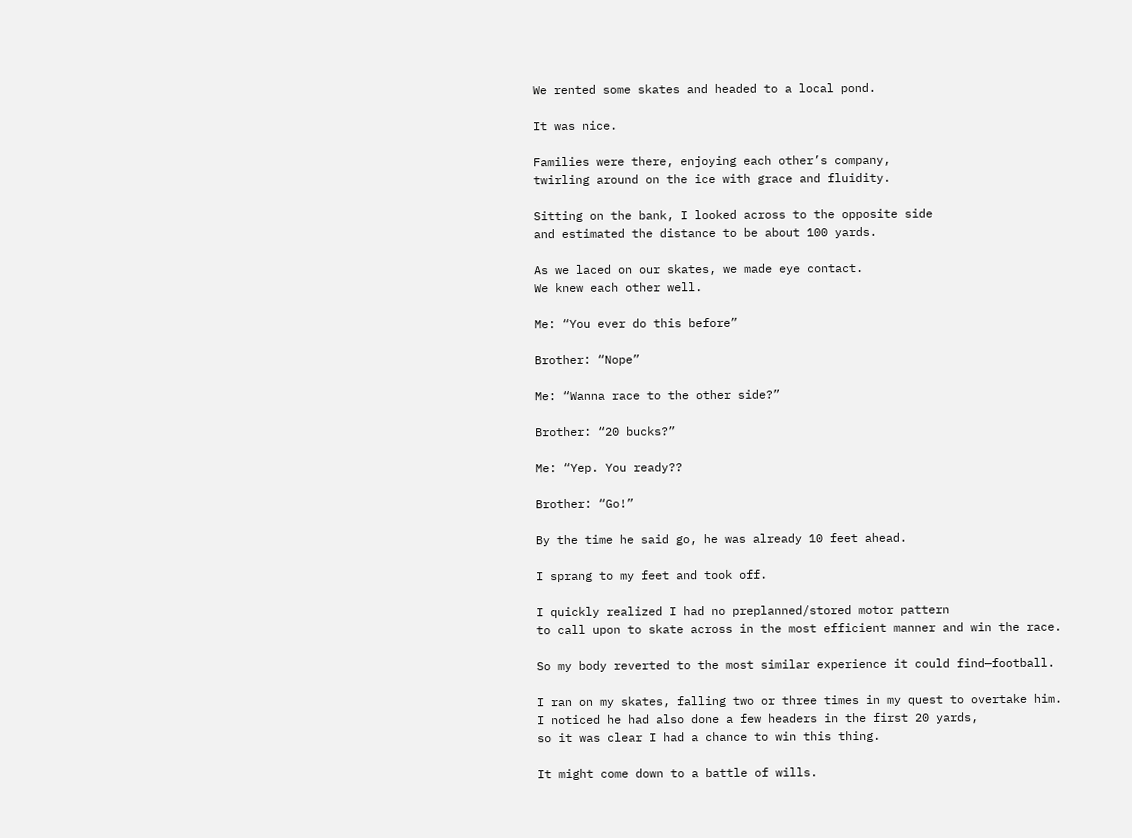We rented some skates and headed to a local pond.

It was nice.

Families were there, enjoying each other’s company,
twirling around on the ice with grace and fluidity.

Sitting on the bank, I looked across to the opposite side
and estimated the distance to be about 100 yards.

As we laced on our skates, we made eye contact.
We knew each other well.

Me: “You ever do this before”

Brother: “Nope”

Me: “Wanna race to the other side?”

Brother: “20 bucks?”

Me: “Yep. You ready??

Brother: “Go!”

By the time he said go, he was already 10 feet ahead.

I sprang to my feet and took off.

I quickly realized I had no preplanned/stored motor pattern
to call upon to skate across in the most efficient manner and win the race.

So my body reverted to the most similar experience it could find—football.

I ran on my skates, falling two or three times in my quest to overtake him.
I noticed he had also done a few headers in the first 20 yards,
so it was clear I had a chance to win this thing.

It might come down to a battle of wills.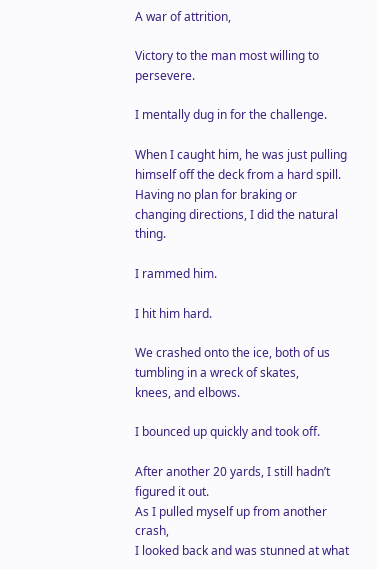A war of attrition,

Victory to the man most willing to persevere.

I mentally dug in for the challenge.

When I caught him, he was just pulling himself off the deck from a hard spill.
Having no plan for braking or changing directions, I did the natural thing.

I rammed him.

I hit him hard.

We crashed onto the ice, both of us tumbling in a wreck of skates,
knees, and elbows.

I bounced up quickly and took off.

After another 20 yards, I still hadn’t figured it out.
As I pulled myself up from another crash,
I looked back and was stunned at what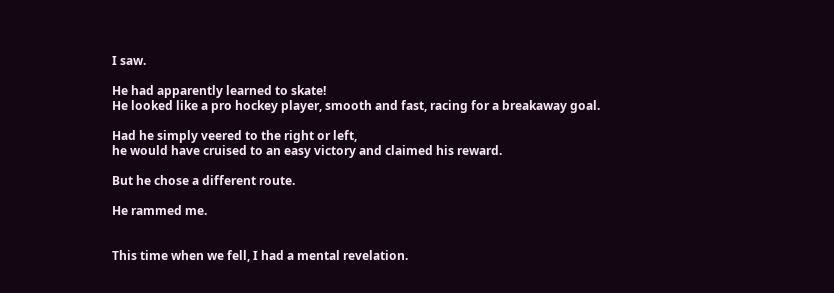I saw.

He had apparently learned to skate!
He looked like a pro hockey player, smooth and fast, racing for a breakaway goal.

Had he simply veered to the right or left,
he would have cruised to an easy victory and claimed his reward.

But he chose a different route.

He rammed me.


This time when we fell, I had a mental revelation.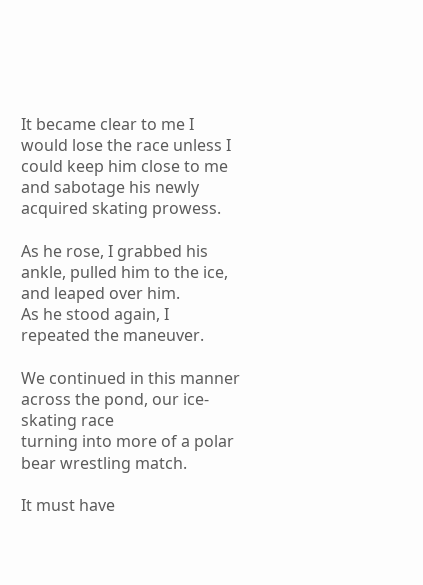It became clear to me I would lose the race unless I could keep him close to me
and sabotage his newly acquired skating prowess.

As he rose, I grabbed his ankle, pulled him to the ice, and leaped over him.
As he stood again, I repeated the maneuver.

We continued in this manner across the pond, our ice-skating race
turning into more of a polar bear wrestling match.

It must have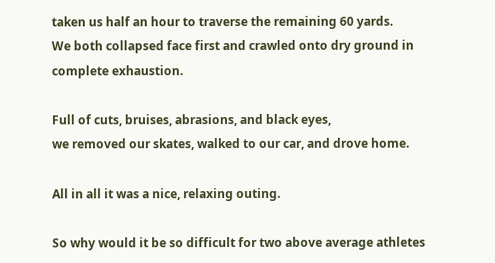taken us half an hour to traverse the remaining 60 yards.
We both collapsed face first and crawled onto dry ground in complete exhaustion.

Full of cuts, bruises, abrasions, and black eyes,
we removed our skates, walked to our car, and drove home.

All in all it was a nice, relaxing outing.

So why would it be so difficult for two above average athletes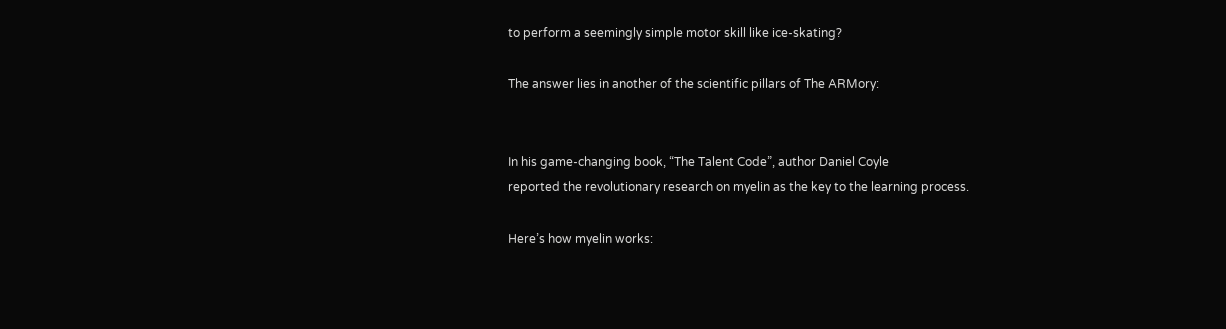to perform a seemingly simple motor skill like ice-skating?

The answer lies in another of the scientific pillars of The ARMory:


In his game-changing book, “The Talent Code”, author Daniel Coyle
reported the revolutionary research on myelin as the key to the learning process.

Here’s how myelin works: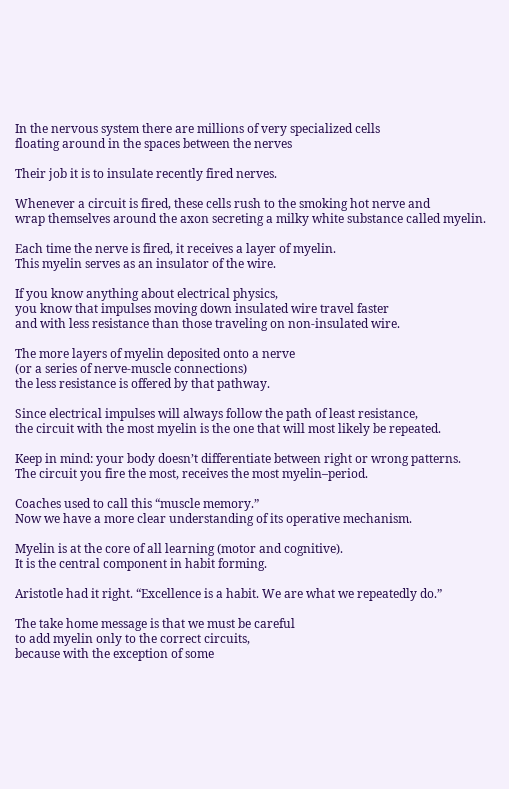In the nervous system there are millions of very specialized cells
floating around in the spaces between the nerves

Their job it is to insulate recently fired nerves.

Whenever a circuit is fired, these cells rush to the smoking hot nerve and
wrap themselves around the axon secreting a milky white substance called myelin.

Each time the nerve is fired, it receives a layer of myelin.
This myelin serves as an insulator of the wire.

If you know anything about electrical physics,
you know that impulses moving down insulated wire travel faster
and with less resistance than those traveling on non-insulated wire.

The more layers of myelin deposited onto a nerve
(or a series of nerve-muscle connections)
the less resistance is offered by that pathway.

Since electrical impulses will always follow the path of least resistance,
the circuit with the most myelin is the one that will most likely be repeated.

Keep in mind: your body doesn’t differentiate between right or wrong patterns.
The circuit you fire the most, receives the most myelin–period.

Coaches used to call this “muscle memory.”
Now we have a more clear understanding of its operative mechanism.

Myelin is at the core of all learning (motor and cognitive).
It is the central component in habit forming.

Aristotle had it right. “Excellence is a habit. We are what we repeatedly do.”

The take home message is that we must be careful
to add myelin only to the correct circuits,
because with the exception of some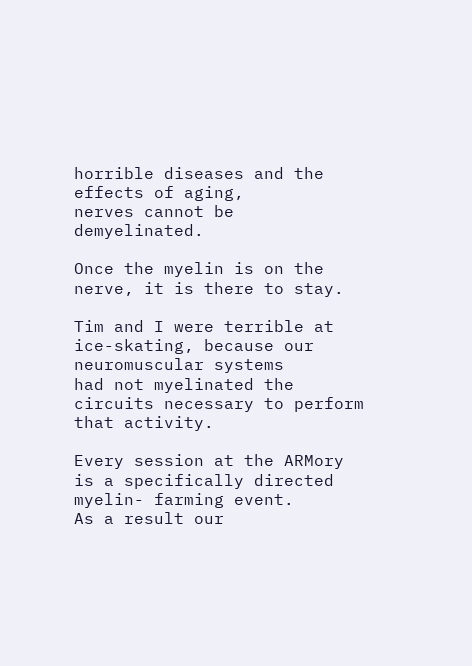horrible diseases and the effects of aging,
nerves cannot be demyelinated.

Once the myelin is on the nerve, it is there to stay.

Tim and I were terrible at ice-skating, because our neuromuscular systems
had not myelinated the circuits necessary to perform that activity.

Every session at the ARMory is a specifically directed myelin- farming event.
As a result our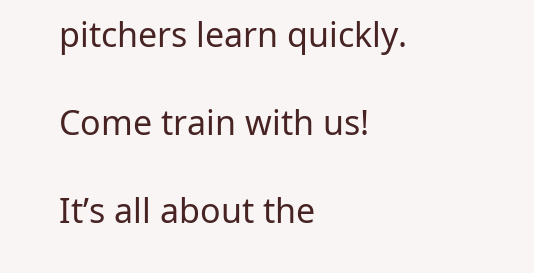pitchers learn quickly.

Come train with us!

It’s all about the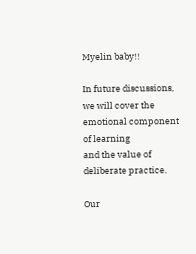Myelin baby!!

In future discussions, we will cover the emotional component of learning
and the value of deliberate practice.

Our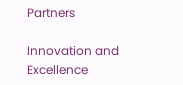Partners

Innovation and Excellence